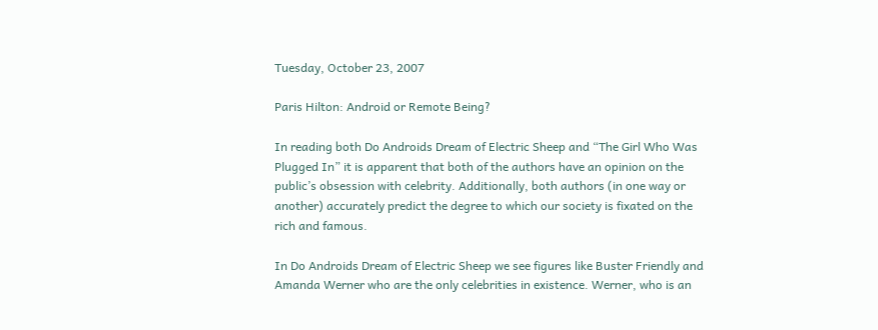Tuesday, October 23, 2007

Paris Hilton: Android or Remote Being?

In reading both Do Androids Dream of Electric Sheep and “The Girl Who Was Plugged In” it is apparent that both of the authors have an opinion on the public’s obsession with celebrity. Additionally, both authors (in one way or another) accurately predict the degree to which our society is fixated on the rich and famous.

In Do Androids Dream of Electric Sheep we see figures like Buster Friendly and Amanda Werner who are the only celebrities in existence. Werner, who is an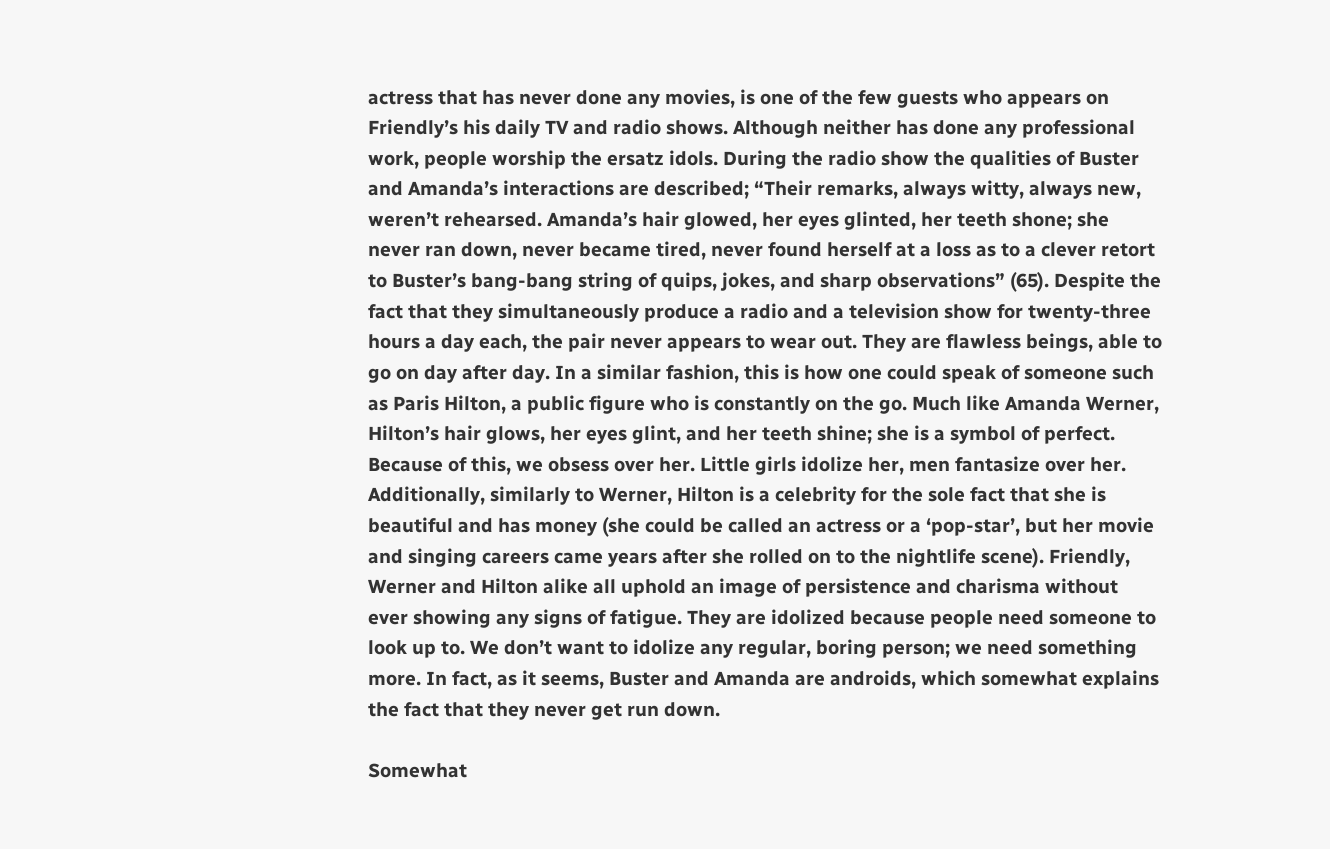actress that has never done any movies, is one of the few guests who appears on Friendly’s his daily TV and radio shows. Although neither has done any professional work, people worship the ersatz idols. During the radio show the qualities of Buster and Amanda’s interactions are described; “Their remarks, always witty, always new, weren’t rehearsed. Amanda’s hair glowed, her eyes glinted, her teeth shone; she never ran down, never became tired, never found herself at a loss as to a clever retort to Buster’s bang-bang string of quips, jokes, and sharp observations” (65). Despite the fact that they simultaneously produce a radio and a television show for twenty-three hours a day each, the pair never appears to wear out. They are flawless beings, able to go on day after day. In a similar fashion, this is how one could speak of someone such as Paris Hilton, a public figure who is constantly on the go. Much like Amanda Werner, Hilton’s hair glows, her eyes glint, and her teeth shine; she is a symbol of perfect. Because of this, we obsess over her. Little girls idolize her, men fantasize over her. Additionally, similarly to Werner, Hilton is a celebrity for the sole fact that she is beautiful and has money (she could be called an actress or a ‘pop-star’, but her movie and singing careers came years after she rolled on to the nightlife scene). Friendly, Werner and Hilton alike all uphold an image of persistence and charisma without ever showing any signs of fatigue. They are idolized because people need someone to look up to. We don’t want to idolize any regular, boring person; we need something more. In fact, as it seems, Buster and Amanda are androids, which somewhat explains the fact that they never get run down.

Somewhat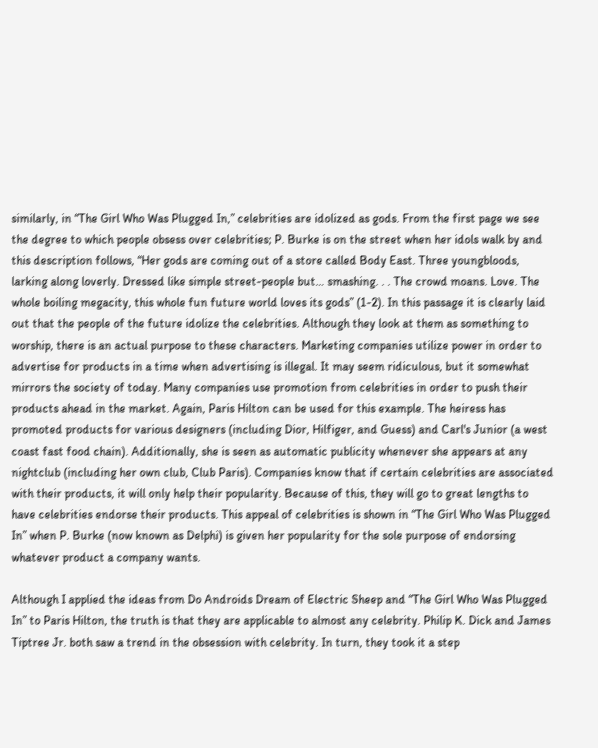similarly, in “The Girl Who Was Plugged In,” celebrities are idolized as gods. From the first page we see the degree to which people obsess over celebrities; P. Burke is on the street when her idols walk by and this description follows, “Her gods are coming out of a store called Body East. Three youngbloods, larking along loverly. Dressed like simple street-people but… smashing. . . The crowd moans. Love. The whole boiling megacity, this whole fun future world loves its gods” (1-2). In this passage it is clearly laid out that the people of the future idolize the celebrities. Although they look at them as something to worship, there is an actual purpose to these characters. Marketing companies utilize power in order to advertise for products in a time when advertising is illegal. It may seem ridiculous, but it somewhat mirrors the society of today. Many companies use promotion from celebrities in order to push their products ahead in the market. Again, Paris Hilton can be used for this example. The heiress has promoted products for various designers (including Dior, Hilfiger, and Guess) and Carl's Junior (a west coast fast food chain). Additionally, she is seen as automatic publicity whenever she appears at any nightclub (including her own club, Club Paris). Companies know that if certain celebrities are associated with their products, it will only help their popularity. Because of this, they will go to great lengths to have celebrities endorse their products. This appeal of celebrities is shown in “The Girl Who Was Plugged In” when P. Burke (now known as Delphi) is given her popularity for the sole purpose of endorsing whatever product a company wants.

Although I applied the ideas from Do Androids Dream of Electric Sheep and “The Girl Who Was Plugged In” to Paris Hilton, the truth is that they are applicable to almost any celebrity. Philip K. Dick and James Tiptree Jr. both saw a trend in the obsession with celebrity. In turn, they took it a step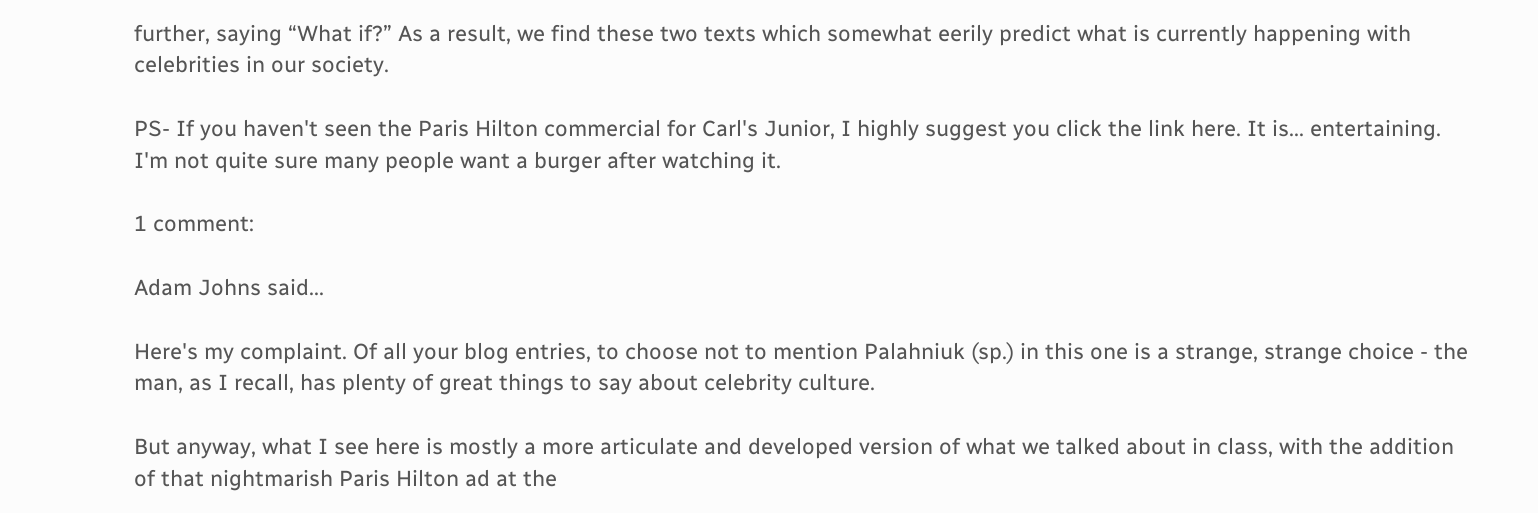further, saying “What if?” As a result, we find these two texts which somewhat eerily predict what is currently happening with celebrities in our society.

PS- If you haven't seen the Paris Hilton commercial for Carl's Junior, I highly suggest you click the link here. It is... entertaining. I'm not quite sure many people want a burger after watching it.

1 comment:

Adam Johns said...

Here's my complaint. Of all your blog entries, to choose not to mention Palahniuk (sp.) in this one is a strange, strange choice - the man, as I recall, has plenty of great things to say about celebrity culture.

But anyway, what I see here is mostly a more articulate and developed version of what we talked about in class, with the addition of that nightmarish Paris Hilton ad at the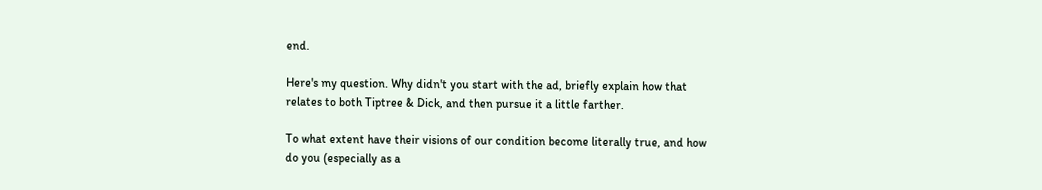end.

Here's my question. Why didn't you start with the ad, briefly explain how that relates to both Tiptree & Dick, and then pursue it a little farther.

To what extent have their visions of our condition become literally true, and how do you (especially as a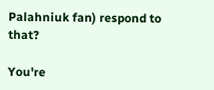Palahniuk fan) respond to that?

You're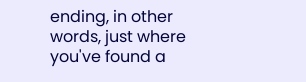ending, in other words, just where you've found a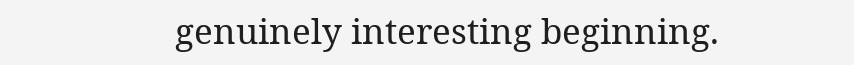genuinely interesting beginning.